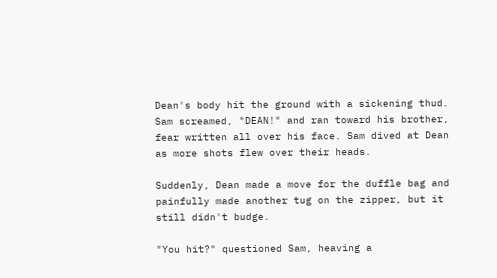Dean's body hit the ground with a sickening thud. Sam screamed, "DEAN!" and ran toward his brother, fear written all over his face. Sam dived at Dean as more shots flew over their heads.

Suddenly, Dean made a move for the duffle bag and painfully made another tug on the zipper, but it still didn't budge.

"You hit?" questioned Sam, heaving a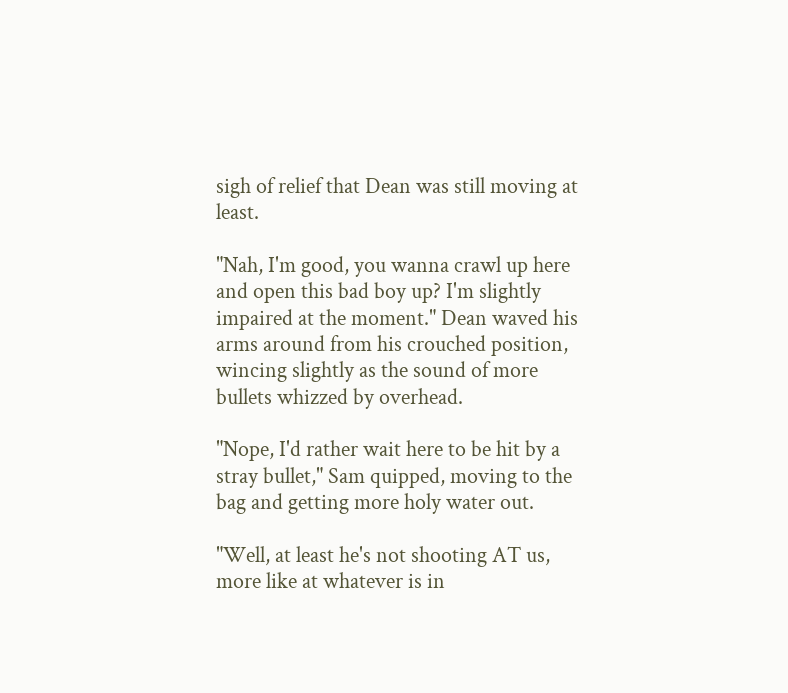sigh of relief that Dean was still moving at least.

"Nah, I'm good, you wanna crawl up here and open this bad boy up? I'm slightly impaired at the moment." Dean waved his arms around from his crouched position, wincing slightly as the sound of more bullets whizzed by overhead.

"Nope, I'd rather wait here to be hit by a stray bullet," Sam quipped, moving to the bag and getting more holy water out.

"Well, at least he's not shooting AT us, more like at whatever is in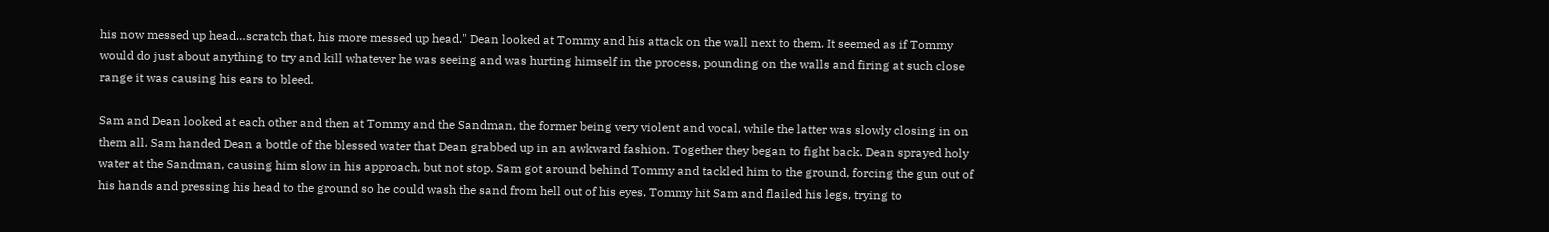his now messed up head…scratch that, his more messed up head." Dean looked at Tommy and his attack on the wall next to them. It seemed as if Tommy would do just about anything to try and kill whatever he was seeing and was hurting himself in the process, pounding on the walls and firing at such close range it was causing his ears to bleed.

Sam and Dean looked at each other and then at Tommy and the Sandman, the former being very violent and vocal, while the latter was slowly closing in on them all. Sam handed Dean a bottle of the blessed water that Dean grabbed up in an awkward fashion. Together they began to fight back. Dean sprayed holy water at the Sandman, causing him slow in his approach, but not stop. Sam got around behind Tommy and tackled him to the ground, forcing the gun out of his hands and pressing his head to the ground so he could wash the sand from hell out of his eyes. Tommy hit Sam and flailed his legs, trying to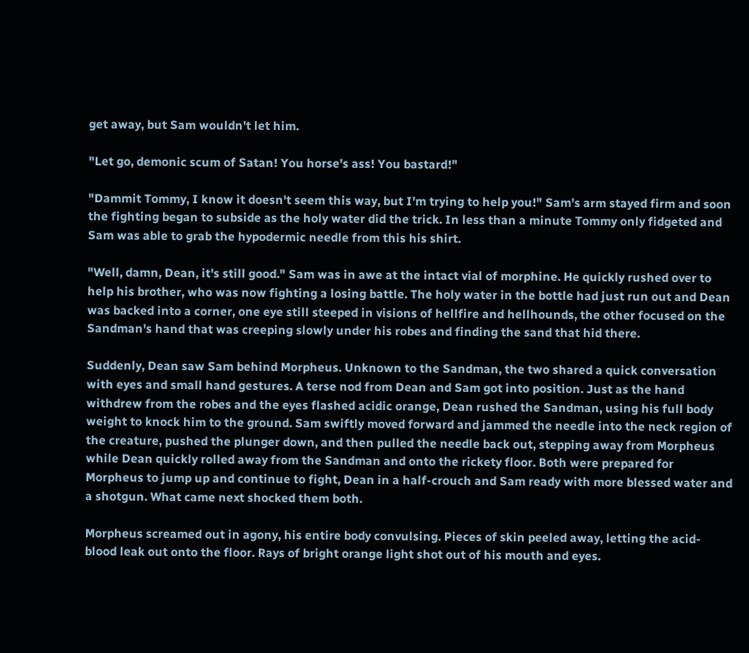get away, but Sam wouldn't let him.

"Let go, demonic scum of Satan! You horse's ass! You bastard!"

"Dammit Tommy, I know it doesn't seem this way, but I'm trying to help you!" Sam's arm stayed firm and soon the fighting began to subside as the holy water did the trick. In less than a minute Tommy only fidgeted and Sam was able to grab the hypodermic needle from this his shirt.

"Well, damn, Dean, it's still good." Sam was in awe at the intact vial of morphine. He quickly rushed over to help his brother, who was now fighting a losing battle. The holy water in the bottle had just run out and Dean was backed into a corner, one eye still steeped in visions of hellfire and hellhounds, the other focused on the Sandman's hand that was creeping slowly under his robes and finding the sand that hid there.

Suddenly, Dean saw Sam behind Morpheus. Unknown to the Sandman, the two shared a quick conversation with eyes and small hand gestures. A terse nod from Dean and Sam got into position. Just as the hand withdrew from the robes and the eyes flashed acidic orange, Dean rushed the Sandman, using his full body weight to knock him to the ground. Sam swiftly moved forward and jammed the needle into the neck region of the creature, pushed the plunger down, and then pulled the needle back out, stepping away from Morpheus while Dean quickly rolled away from the Sandman and onto the rickety floor. Both were prepared for Morpheus to jump up and continue to fight, Dean in a half-crouch and Sam ready with more blessed water and a shotgun. What came next shocked them both.

Morpheus screamed out in agony, his entire body convulsing. Pieces of skin peeled away, letting the acid-blood leak out onto the floor. Rays of bright orange light shot out of his mouth and eyes.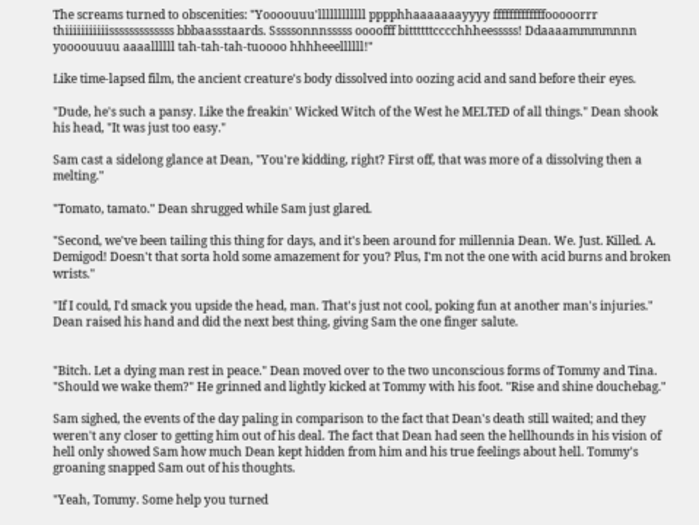The screams turned to obscenities: "Yoooouuu'llllllllllll pppphhaaaaaaayyyy fffffffffffffooooorrr thiiiiiiiiiiisssssssssssss bbbaassstaards. Sssssonnnsssss oooofff bittttttcccchhheesssss! Ddaaaammmmnnn yoooouuuu aaaallllll tah-tah-tah-tuoooo hhhheeellllll!"

Like time-lapsed film, the ancient creature's body dissolved into oozing acid and sand before their eyes.

"Dude, he's such a pansy. Like the freakin' Wicked Witch of the West he MELTED of all things." Dean shook his head, "It was just too easy."

Sam cast a sidelong glance at Dean, "You're kidding, right? First off, that was more of a dissolving then a melting."

"Tomato, tamato." Dean shrugged while Sam just glared.

"Second, we've been tailing this thing for days, and it's been around for millennia Dean. We. Just. Killed. A. Demigod! Doesn't that sorta hold some amazement for you? Plus, I'm not the one with acid burns and broken wrists."

"If I could, I'd smack you upside the head, man. That's just not cool, poking fun at another man's injuries." Dean raised his hand and did the next best thing, giving Sam the one finger salute.


"Bitch. Let a dying man rest in peace." Dean moved over to the two unconscious forms of Tommy and Tina. "Should we wake them?" He grinned and lightly kicked at Tommy with his foot. "Rise and shine douchebag."

Sam sighed, the events of the day paling in comparison to the fact that Dean's death still waited; and they weren't any closer to getting him out of his deal. The fact that Dean had seen the hellhounds in his vision of hell only showed Sam how much Dean kept hidden from him and his true feelings about hell. Tommy's groaning snapped Sam out of his thoughts.

"Yeah, Tommy. Some help you turned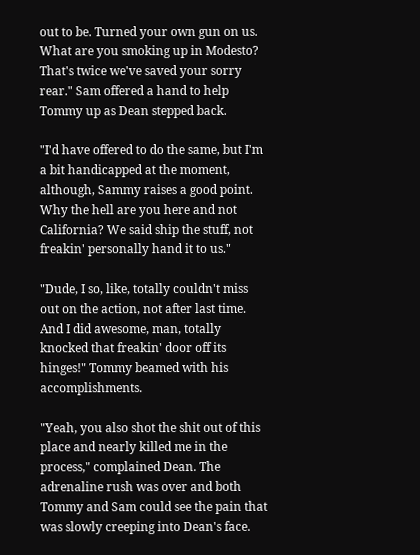out to be. Turned your own gun on us. What are you smoking up in Modesto? That's twice we've saved your sorry rear." Sam offered a hand to help Tommy up as Dean stepped back.

"I'd have offered to do the same, but I'm a bit handicapped at the moment, although, Sammy raises a good point. Why the hell are you here and not California? We said ship the stuff, not freakin' personally hand it to us."

"Dude, I so, like, totally couldn't miss out on the action, not after last time. And I did awesome, man, totally knocked that freakin' door off its hinges!" Tommy beamed with his accomplishments.

"Yeah, you also shot the shit out of this place and nearly killed me in the process," complained Dean. The adrenaline rush was over and both Tommy and Sam could see the pain that was slowly creeping into Dean's face.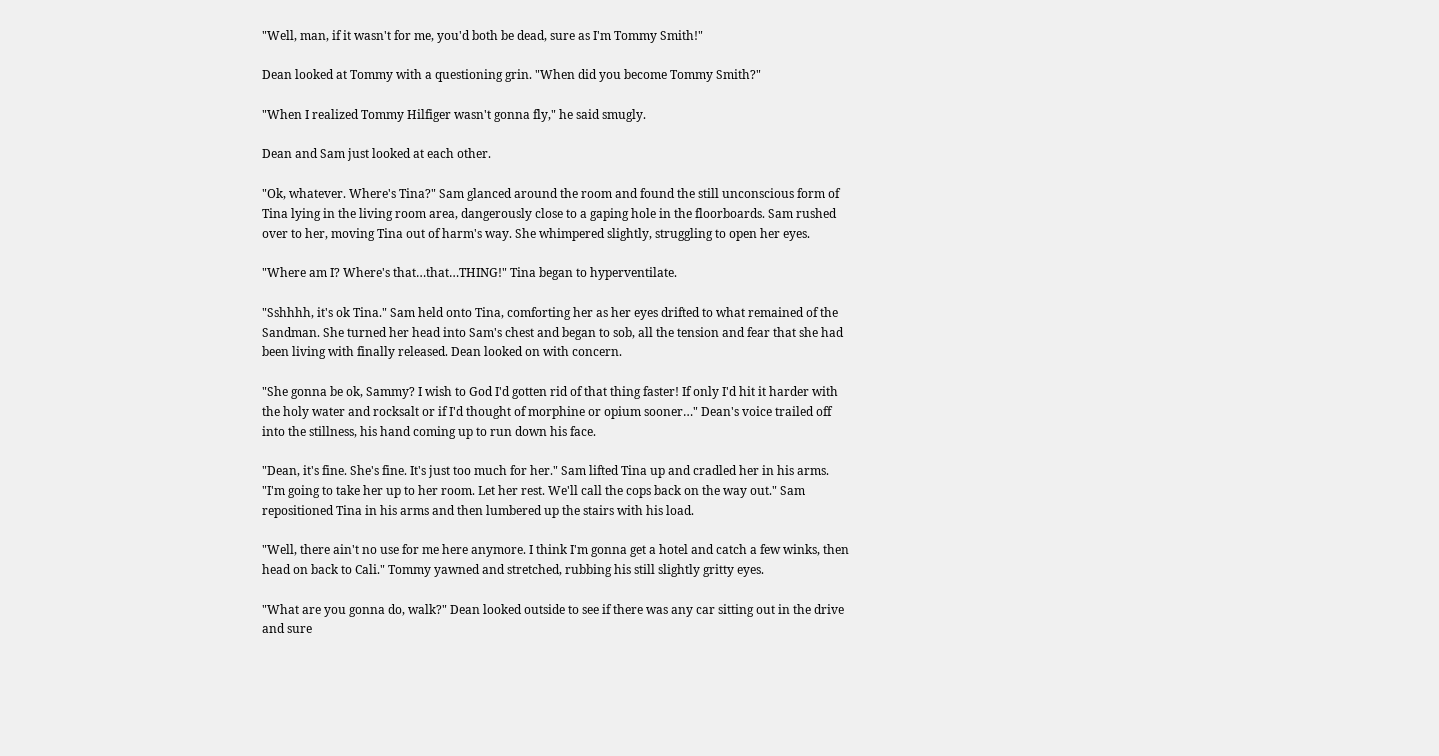"Well, man, if it wasn't for me, you'd both be dead, sure as I'm Tommy Smith!"

Dean looked at Tommy with a questioning grin. "When did you become Tommy Smith?"

"When I realized Tommy Hilfiger wasn't gonna fly," he said smugly.

Dean and Sam just looked at each other.

"Ok, whatever. Where's Tina?" Sam glanced around the room and found the still unconscious form of Tina lying in the living room area, dangerously close to a gaping hole in the floorboards. Sam rushed over to her, moving Tina out of harm's way. She whimpered slightly, struggling to open her eyes.

"Where am I? Where's that…that…THING!" Tina began to hyperventilate.

"Sshhhh, it's ok Tina." Sam held onto Tina, comforting her as her eyes drifted to what remained of the Sandman. She turned her head into Sam's chest and began to sob, all the tension and fear that she had been living with finally released. Dean looked on with concern.

"She gonna be ok, Sammy? I wish to God I'd gotten rid of that thing faster! If only I'd hit it harder with the holy water and rocksalt or if I'd thought of morphine or opium sooner…" Dean's voice trailed off into the stillness, his hand coming up to run down his face.

"Dean, it's fine. She's fine. It's just too much for her." Sam lifted Tina up and cradled her in his arms. "I'm going to take her up to her room. Let her rest. We'll call the cops back on the way out." Sam repositioned Tina in his arms and then lumbered up the stairs with his load.

"Well, there ain't no use for me here anymore. I think I'm gonna get a hotel and catch a few winks, then head on back to Cali." Tommy yawned and stretched, rubbing his still slightly gritty eyes.

"What are you gonna do, walk?" Dean looked outside to see if there was any car sitting out in the drive and sure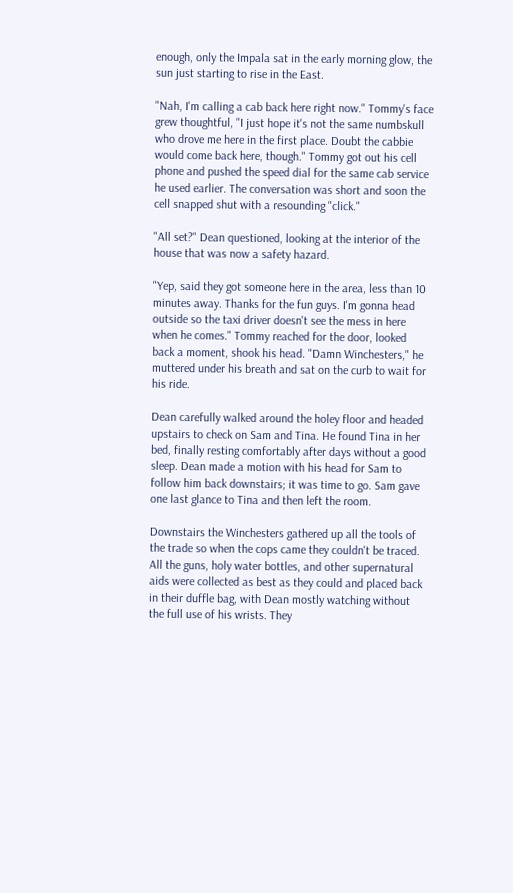enough, only the Impala sat in the early morning glow, the sun just starting to rise in the East.

"Nah, I'm calling a cab back here right now." Tommy's face grew thoughtful, "I just hope it's not the same numbskull who drove me here in the first place. Doubt the cabbie would come back here, though." Tommy got out his cell phone and pushed the speed dial for the same cab service he used earlier. The conversation was short and soon the cell snapped shut with a resounding "click."

"All set?" Dean questioned, looking at the interior of the house that was now a safety hazard.

"Yep, said they got someone here in the area, less than 10 minutes away. Thanks for the fun guys. I'm gonna head outside so the taxi driver doesn't see the mess in here when he comes." Tommy reached for the door, looked back a moment, shook his head. "Damn Winchesters," he muttered under his breath and sat on the curb to wait for his ride.

Dean carefully walked around the holey floor and headed upstairs to check on Sam and Tina. He found Tina in her bed, finally resting comfortably after days without a good sleep. Dean made a motion with his head for Sam to follow him back downstairs; it was time to go. Sam gave one last glance to Tina and then left the room.

Downstairs the Winchesters gathered up all the tools of the trade so when the cops came they couldn't be traced. All the guns, holy water bottles, and other supernatural aids were collected as best as they could and placed back in their duffle bag, with Dean mostly watching without the full use of his wrists. They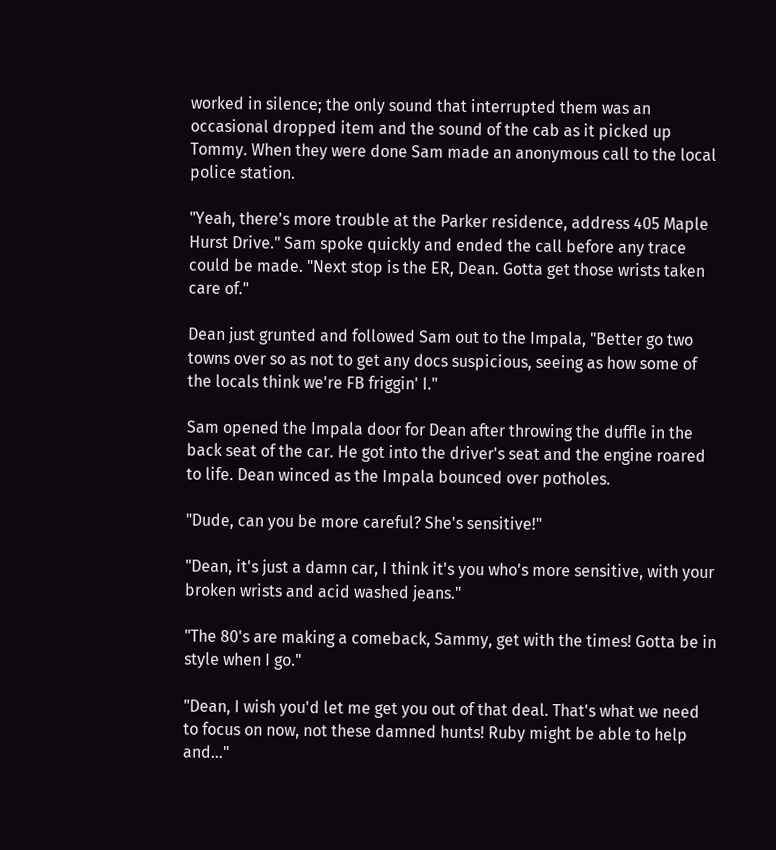worked in silence; the only sound that interrupted them was an occasional dropped item and the sound of the cab as it picked up Tommy. When they were done Sam made an anonymous call to the local police station.

"Yeah, there's more trouble at the Parker residence, address 405 Maple Hurst Drive." Sam spoke quickly and ended the call before any trace could be made. "Next stop is the ER, Dean. Gotta get those wrists taken care of."

Dean just grunted and followed Sam out to the Impala, "Better go two towns over so as not to get any docs suspicious, seeing as how some of the locals think we're FB friggin' I."

Sam opened the Impala door for Dean after throwing the duffle in the back seat of the car. He got into the driver's seat and the engine roared to life. Dean winced as the Impala bounced over potholes.

"Dude, can you be more careful? She's sensitive!"

"Dean, it's just a damn car, I think it's you who's more sensitive, with your broken wrists and acid washed jeans."

"The 80's are making a comeback, Sammy, get with the times! Gotta be in style when I go."

"Dean, I wish you'd let me get you out of that deal. That's what we need to focus on now, not these damned hunts! Ruby might be able to help and…"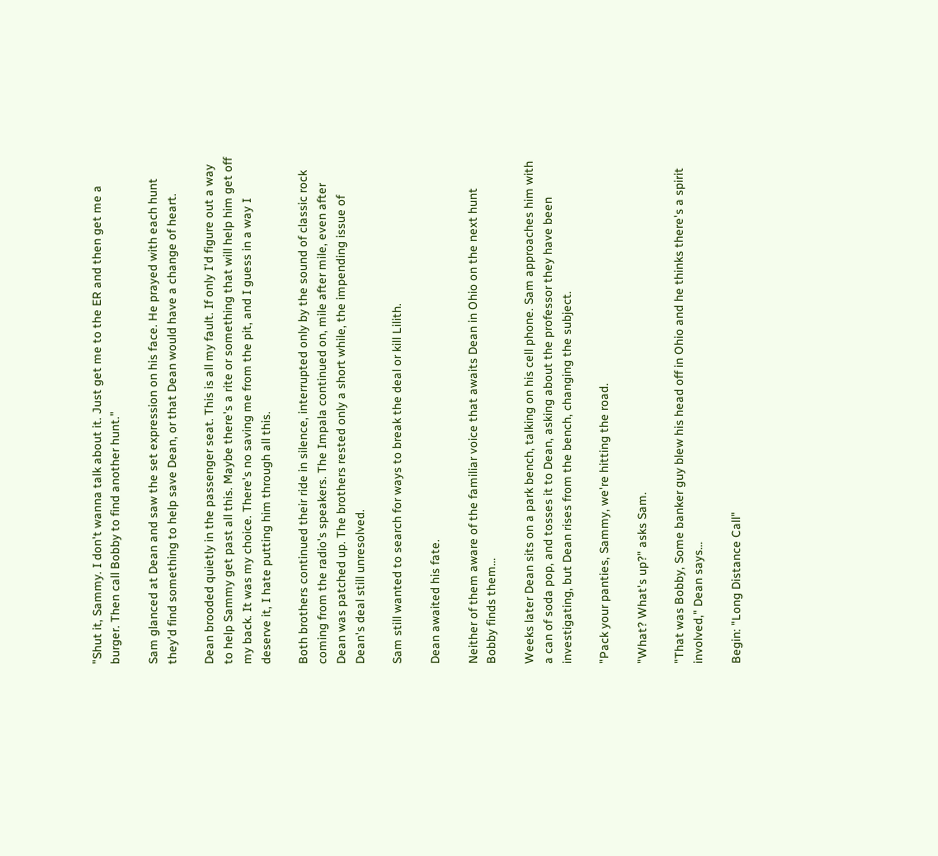"Shut it, Sammy. I don't wanna talk about it. Just get me to the ER and then get me a burger. Then call Bobby to find another hunt."

Sam glanced at Dean and saw the set expression on his face. He prayed with each hunt they'd find something to help save Dean, or that Dean would have a change of heart.

Dean brooded quietly in the passenger seat. This is all my fault. If only I'd figure out a way to help Sammy get past all this. Maybe there's a rite or something that will help him get off my back. It was my choice. There's no saving me from the pit, and I guess in a way I deserve it, I hate putting him through all this.

Both brothers continued their ride in silence, interrupted only by the sound of classic rock coming from the radio's speakers. The Impala continued on, mile after mile, even after Dean was patched up. The brothers rested only a short while, the impending issue of Dean's deal still unresolved.

Sam still wanted to search for ways to break the deal or kill Lilith.

Dean awaited his fate.

Neither of them aware of the familiar voice that awaits Dean in Ohio on the next hunt Bobby finds them…

Weeks later Dean sits on a park bench, talking on his cell phone. Sam approaches him with a can of soda pop, and tosses it to Dean, asking about the professor they have been investigating, but Dean rises from the bench, changing the subject.

"Pack your panties, Sammy, we're hitting the road.

"What? What's up?" asks Sam.

"That was Bobby, Some banker guy blew his head off in Ohio and he thinks there's a spirit involved," Dean says…

Begin: "Long Distance Call"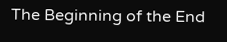The Beginning of the End